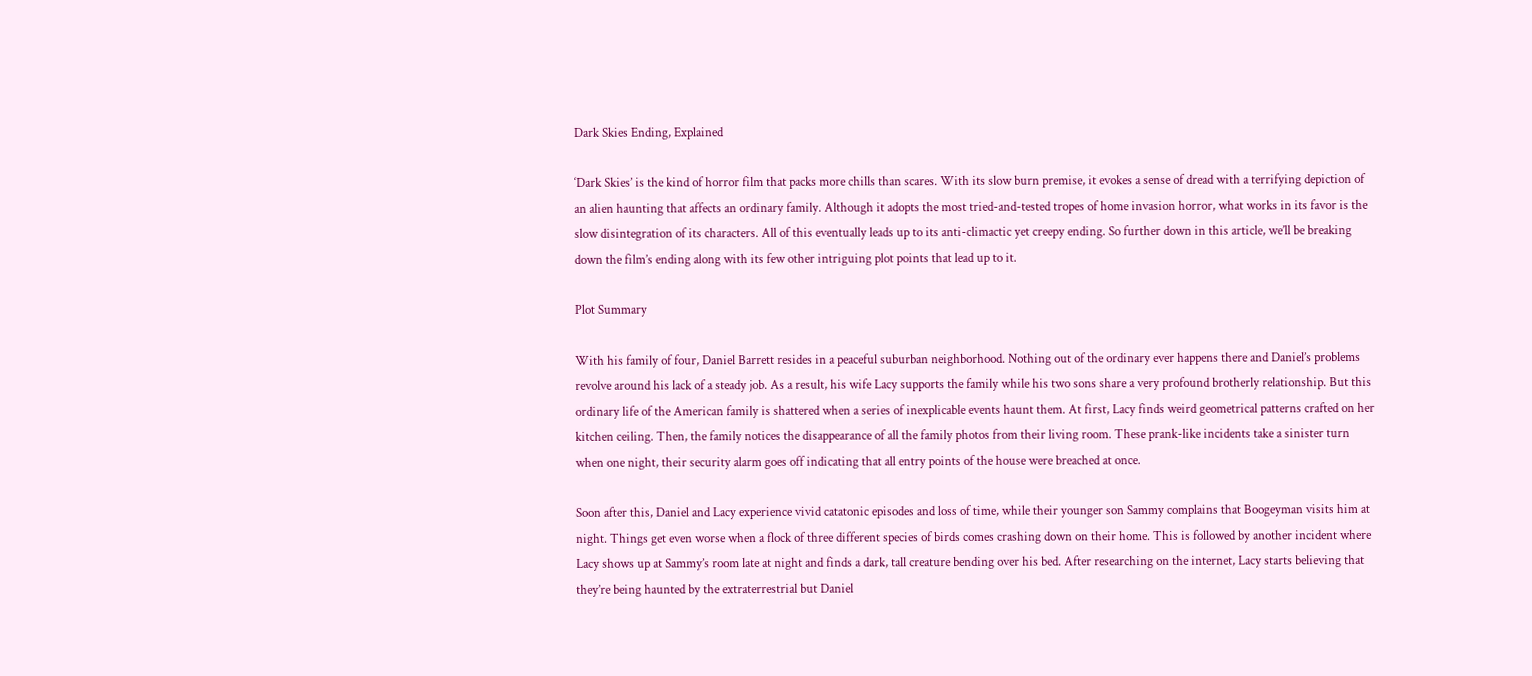Dark Skies Ending, Explained

‘Dark Skies’ is the kind of horror film that packs more chills than scares. With its slow burn premise, it evokes a sense of dread with a terrifying depiction of an alien haunting that affects an ordinary family. Although it adopts the most tried-and-tested tropes of home invasion horror, what works in its favor is the slow disintegration of its characters. All of this eventually leads up to its anti-climactic yet creepy ending. So further down in this article, we’ll be breaking down the film’s ending along with its few other intriguing plot points that lead up to it.

Plot Summary

With his family of four, Daniel Barrett resides in a peaceful suburban neighborhood. Nothing out of the ordinary ever happens there and Daniel’s problems revolve around his lack of a steady job. As a result, his wife Lacy supports the family while his two sons share a very profound brotherly relationship. But this ordinary life of the American family is shattered when a series of inexplicable events haunt them. At first, Lacy finds weird geometrical patterns crafted on her kitchen ceiling. Then, the family notices the disappearance of all the family photos from their living room. These prank-like incidents take a sinister turn when one night, their security alarm goes off indicating that all entry points of the house were breached at once.

Soon after this, Daniel and Lacy experience vivid catatonic episodes and loss of time, while their younger son Sammy complains that Boogeyman visits him at night. Things get even worse when a flock of three different species of birds comes crashing down on their home. This is followed by another incident where Lacy shows up at Sammy’s room late at night and finds a dark, tall creature bending over his bed. After researching on the internet, Lacy starts believing that they’re being haunted by the extraterrestrial but Daniel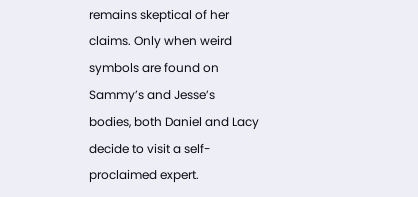remains skeptical of her claims. Only when weird symbols are found on Sammy’s and Jesse’s bodies, both Daniel and Lacy decide to visit a self-proclaimed expert.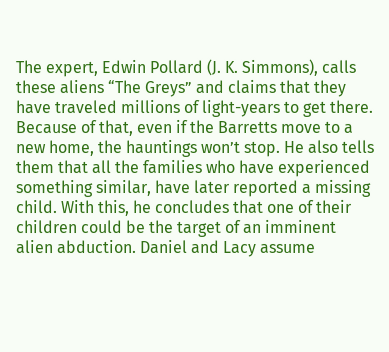The expert, Edwin Pollard (J. K. Simmons), calls these aliens “The Greys” and claims that they have traveled millions of light-years to get there. Because of that, even if the Barretts move to a new home, the hauntings won’t stop. He also tells them that all the families who have experienced something similar, have later reported a missing child. With this, he concludes that one of their children could be the target of an imminent alien abduction. Daniel and Lacy assume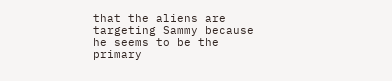that the aliens are targeting Sammy because he seems to be the primary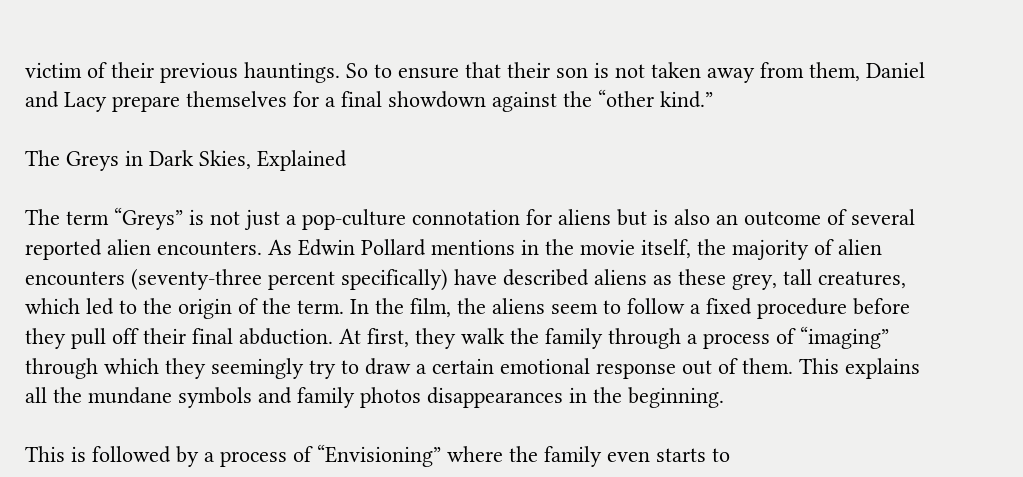victim of their previous hauntings. So to ensure that their son is not taken away from them, Daniel and Lacy prepare themselves for a final showdown against the “other kind.”

The Greys in Dark Skies, Explained

The term “Greys” is not just a pop-culture connotation for aliens but is also an outcome of several reported alien encounters. As Edwin Pollard mentions in the movie itself, the majority of alien encounters (seventy-three percent specifically) have described aliens as these grey, tall creatures, which led to the origin of the term. In the film, the aliens seem to follow a fixed procedure before they pull off their final abduction. At first, they walk the family through a process of “imaging” through which they seemingly try to draw a certain emotional response out of them. This explains all the mundane symbols and family photos disappearances in the beginning.

This is followed by a process of “Envisioning” where the family even starts to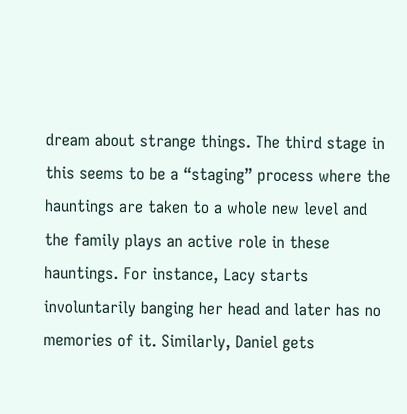dream about strange things. The third stage in this seems to be a “staging” process where the hauntings are taken to a whole new level and the family plays an active role in these hauntings. For instance, Lacy starts involuntarily banging her head and later has no memories of it. Similarly, Daniel gets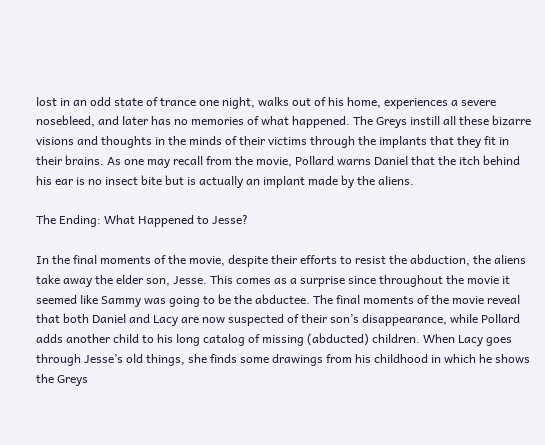lost in an odd state of trance one night, walks out of his home, experiences a severe nosebleed, and later has no memories of what happened. The Greys instill all these bizarre visions and thoughts in the minds of their victims through the implants that they fit in their brains. As one may recall from the movie, Pollard warns Daniel that the itch behind his ear is no insect bite but is actually an implant made by the aliens.

The Ending: What Happened to Jesse?

In the final moments of the movie, despite their efforts to resist the abduction, the aliens take away the elder son, Jesse. This comes as a surprise since throughout the movie it seemed like Sammy was going to be the abductee. The final moments of the movie reveal that both Daniel and Lacy are now suspected of their son’s disappearance, while Pollard adds another child to his long catalog of missing (abducted) children. When Lacy goes through Jesse’s old things, she finds some drawings from his childhood in which he shows the Greys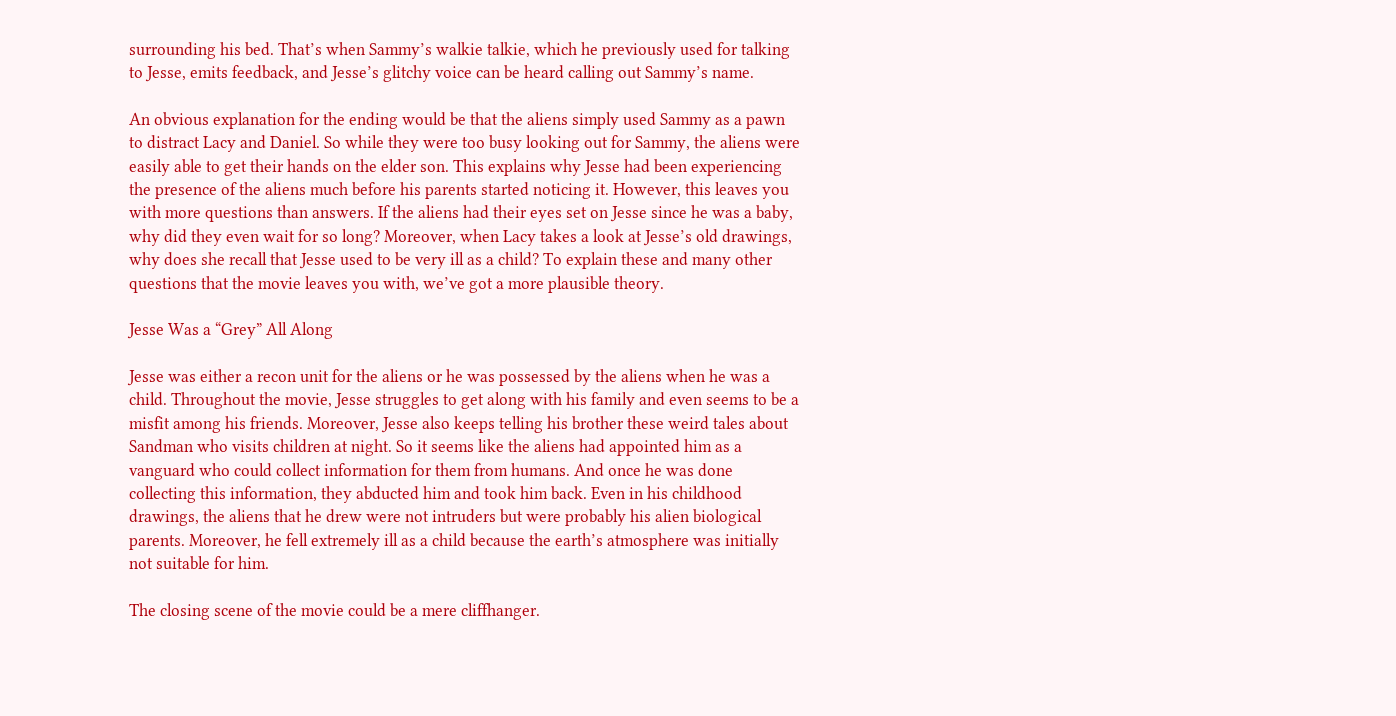surrounding his bed. That’s when Sammy’s walkie talkie, which he previously used for talking to Jesse, emits feedback, and Jesse’s glitchy voice can be heard calling out Sammy’s name.

An obvious explanation for the ending would be that the aliens simply used Sammy as a pawn to distract Lacy and Daniel. So while they were too busy looking out for Sammy, the aliens were easily able to get their hands on the elder son. This explains why Jesse had been experiencing the presence of the aliens much before his parents started noticing it. However, this leaves you with more questions than answers. If the aliens had their eyes set on Jesse since he was a baby, why did they even wait for so long? Moreover, when Lacy takes a look at Jesse’s old drawings, why does she recall that Jesse used to be very ill as a child? To explain these and many other questions that the movie leaves you with, we’ve got a more plausible theory.

Jesse Was a “Grey” All Along

Jesse was either a recon unit for the aliens or he was possessed by the aliens when he was a child. Throughout the movie, Jesse struggles to get along with his family and even seems to be a misfit among his friends. Moreover, Jesse also keeps telling his brother these weird tales about Sandman who visits children at night. So it seems like the aliens had appointed him as a vanguard who could collect information for them from humans. And once he was done collecting this information, they abducted him and took him back. Even in his childhood drawings, the aliens that he drew were not intruders but were probably his alien biological parents. Moreover, he fell extremely ill as a child because the earth’s atmosphere was initially not suitable for him.

The closing scene of the movie could be a mere cliffhanger.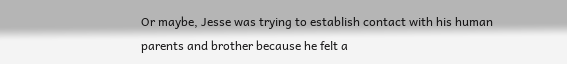Or maybe, Jesse was trying to establish contact with his human parents and brother because he felt a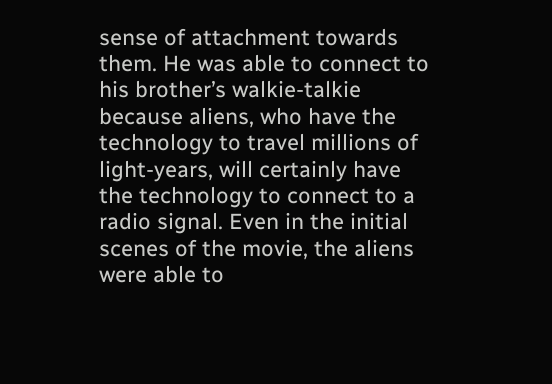sense of attachment towards them. He was able to connect to his brother’s walkie-talkie because aliens, who have the technology to travel millions of light-years, will certainly have the technology to connect to a radio signal. Even in the initial scenes of the movie, the aliens were able to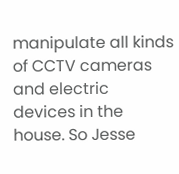manipulate all kinds of CCTV cameras and electric devices in the house. So Jesse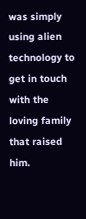was simply using alien technology to get in touch with the loving family that raised him.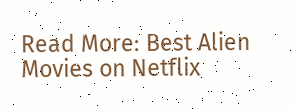Read More: Best Alien Movies on Netflix